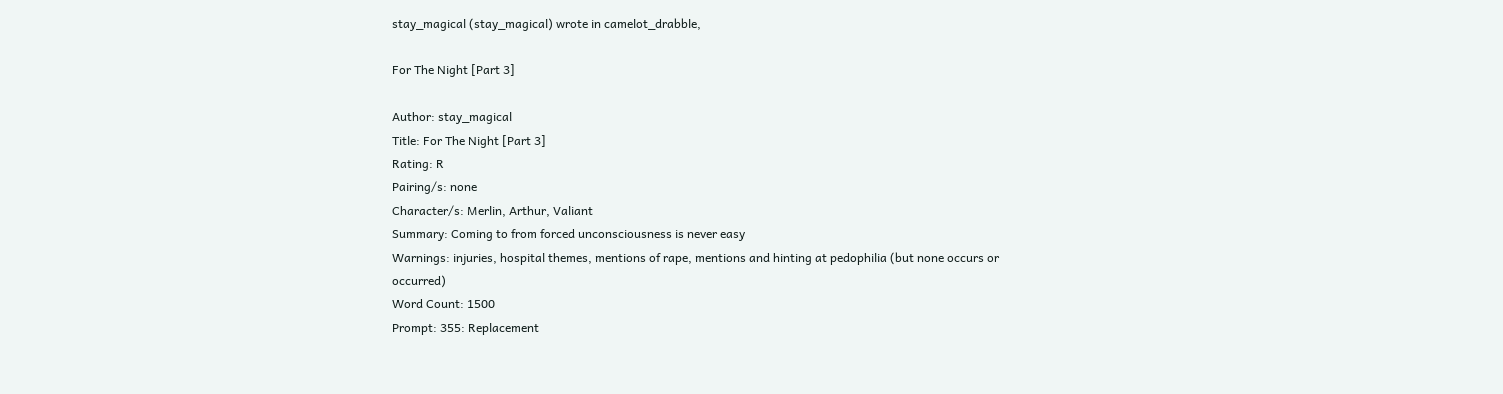stay_magical (stay_magical) wrote in camelot_drabble,

For The Night [Part 3]

Author: stay_magical
Title: For The Night [Part 3]
Rating: R
Pairing/s: none
Character/s: Merlin, Arthur, Valiant
Summary: Coming to from forced unconsciousness is never easy
Warnings: injuries, hospital themes, mentions of rape, mentions and hinting at pedophilia (but none occurs or occurred)
Word Count: 1500
Prompt: 355: Replacement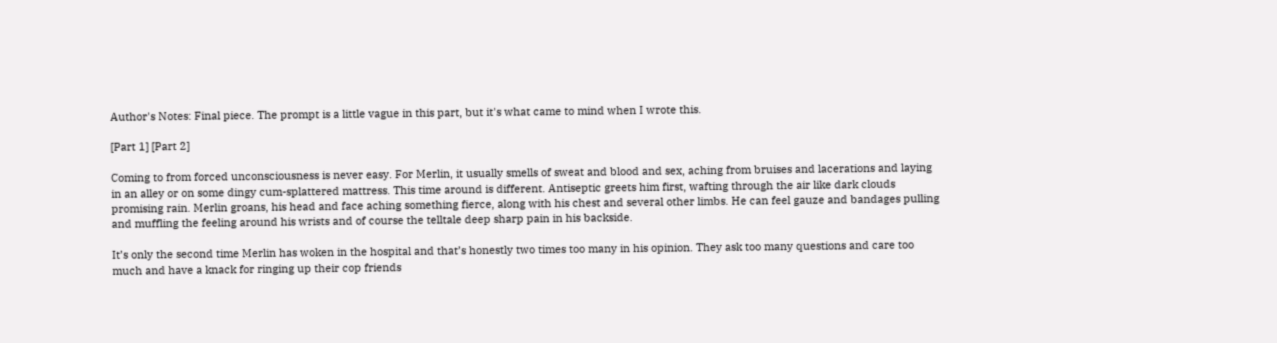Author's Notes: Final piece. The prompt is a little vague in this part, but it's what came to mind when I wrote this.

[Part 1] [Part 2]

Coming to from forced unconsciousness is never easy. For Merlin, it usually smells of sweat and blood and sex, aching from bruises and lacerations and laying in an alley or on some dingy cum-splattered mattress. This time around is different. Antiseptic greets him first, wafting through the air like dark clouds promising rain. Merlin groans, his head and face aching something fierce, along with his chest and several other limbs. He can feel gauze and bandages pulling and muffling the feeling around his wrists and of course the telltale deep sharp pain in his backside.

It’s only the second time Merlin has woken in the hospital and that’s honestly two times too many in his opinion. They ask too many questions and care too much and have a knack for ringing up their cop friends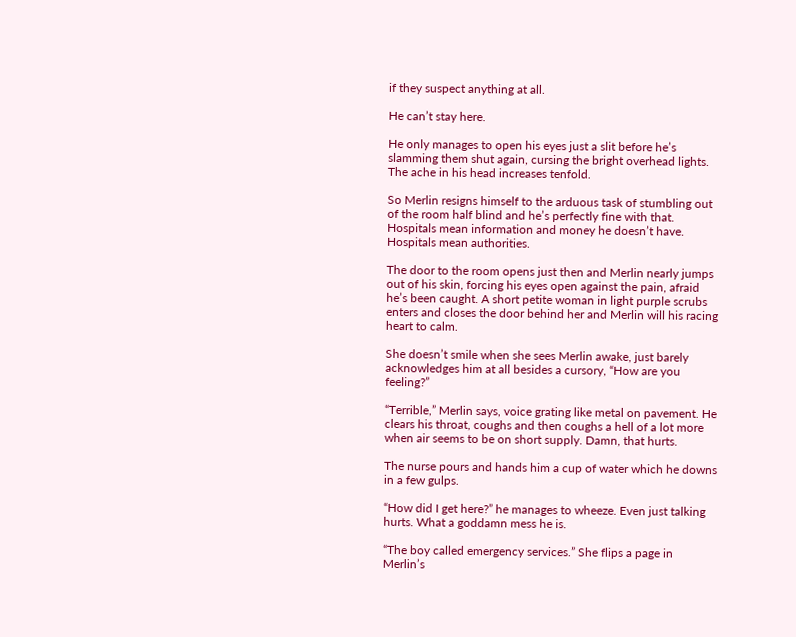if they suspect anything at all.

He can’t stay here.

He only manages to open his eyes just a slit before he’s slamming them shut again, cursing the bright overhead lights. The ache in his head increases tenfold.

So Merlin resigns himself to the arduous task of stumbling out of the room half blind and he’s perfectly fine with that. Hospitals mean information and money he doesn’t have. Hospitals mean authorities.

The door to the room opens just then and Merlin nearly jumps out of his skin, forcing his eyes open against the pain, afraid he’s been caught. A short petite woman in light purple scrubs enters and closes the door behind her and Merlin will his racing heart to calm.

She doesn’t smile when she sees Merlin awake, just barely acknowledges him at all besides a cursory, “How are you feeling?”

“Terrible,” Merlin says, voice grating like metal on pavement. He clears his throat, coughs and then coughs a hell of a lot more when air seems to be on short supply. Damn, that hurts.

The nurse pours and hands him a cup of water which he downs in a few gulps.

“How did I get here?” he manages to wheeze. Even just talking hurts. What a goddamn mess he is.

“The boy called emergency services.” She flips a page in Merlin’s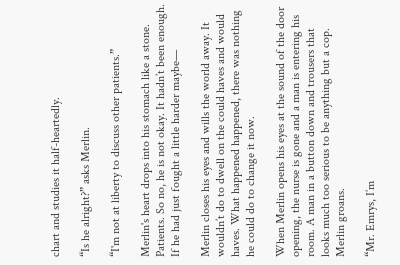chart and studies it half-heartedly.

“Is he alright?” asks Merlin.

“I'm not at liberty to discuss other patients.”

Merlin's heart drops into his stomach like a stone. Patients. So no, he is not okay. It hadn’t been enough. If he had just fought a little harder maybe—

Merlin closes his eyes and wills the world away. It wouldn’t do to dwell on the could haves and would haves. What happened happened, there was nothing he could do to change it now.

When Merlin opens his eyes at the sound of the door opening, the nurse is gone and a man is entering his room. A man in a button down and trousers that looks much too serious to be anything but a cop. Merlin groans.

“Mr. Emrys, I’m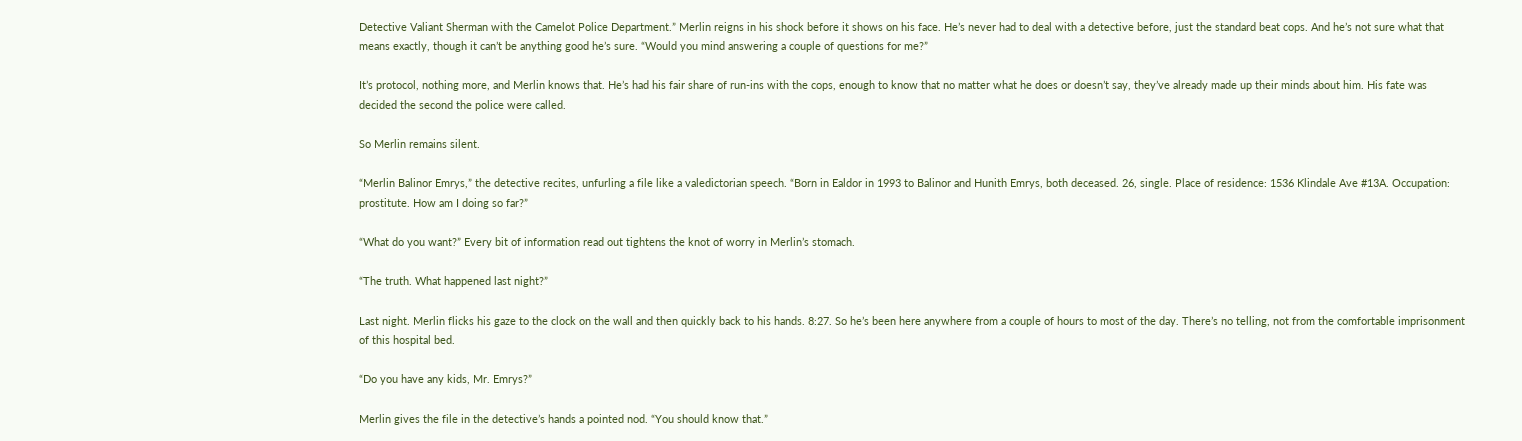Detective Valiant Sherman with the Camelot Police Department.” Merlin reigns in his shock before it shows on his face. He’s never had to deal with a detective before, just the standard beat cops. And he’s not sure what that means exactly, though it can’t be anything good he’s sure. “Would you mind answering a couple of questions for me?”

It’s protocol, nothing more, and Merlin knows that. He’s had his fair share of run-ins with the cops, enough to know that no matter what he does or doesn’t say, they’ve already made up their minds about him. His fate was decided the second the police were called.

So Merlin remains silent.

“Merlin Balinor Emrys,” the detective recites, unfurling a file like a valedictorian speech. “Born in Ealdor in 1993 to Balinor and Hunith Emrys, both deceased. 26, single. Place of residence: 1536 Klindale Ave #13A. Occupation: prostitute. How am I doing so far?”

“What do you want?” Every bit of information read out tightens the knot of worry in Merlin’s stomach.

“The truth. What happened last night?”

Last night. Merlin flicks his gaze to the clock on the wall and then quickly back to his hands. 8:27. So he’s been here anywhere from a couple of hours to most of the day. There’s no telling, not from the comfortable imprisonment of this hospital bed.

“Do you have any kids, Mr. Emrys?”

Merlin gives the file in the detective’s hands a pointed nod. “You should know that.”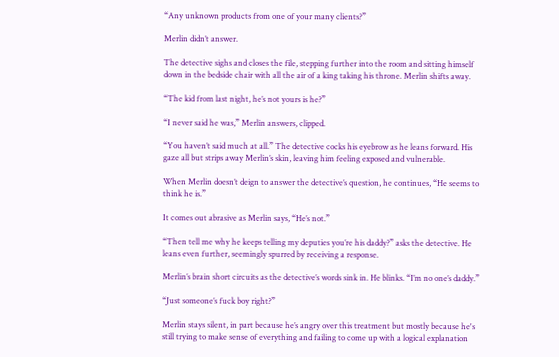“Any unknown products from one of your many clients?”

Merlin didn’t answer.

The detective sighs and closes the file, stepping further into the room and sitting himself down in the bedside chair with all the air of a king taking his throne. Merlin shifts away.

“The kid from last night, he’s not yours is he?”

“I never said he was,” Merlin answers, clipped.

“You haven’t said much at all.” The detective cocks his eyebrow as he leans forward. His gaze all but strips away Merlin’s skin, leaving him feeling exposed and vulnerable.

When Merlin doesn’t deign to answer the detective’s question, he continues, “He seems to think he is.”

It comes out abrasive as Merlin says, “He’s not.”

“Then tell me why he keeps telling my deputies you’re his daddy?” asks the detective. He leans even further, seemingly spurred by receiving a response.

Merlin’s brain short circuits as the detective’s words sink in. He blinks. “I’m no one’s daddy.”

“Just someone’s fuck boy right?”

Merlin stays silent, in part because he’s angry over this treatment but mostly because he's still trying to make sense of everything and failing to come up with a logical explanation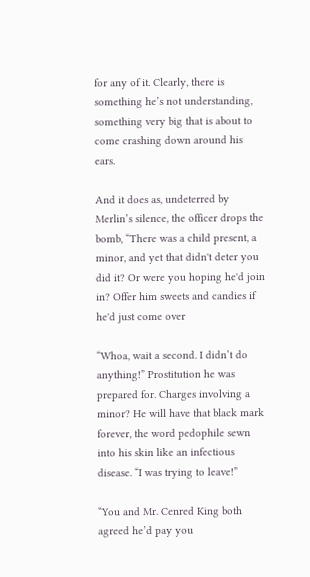for any of it. Clearly, there is something he’s not understanding, something very big that is about to come crashing down around his ears.

And it does as, undeterred by Merlin’s silence, the officer drops the bomb, “There was a child present, a minor, and yet that didn't deter you did it? Or were you hoping he'd join in? Offer him sweets and candies if he'd just come over

“Whoa, wait a second. I didn’t do anything!” Prostitution he was prepared for. Charges involving a minor? He will have that black mark forever, the word pedophile sewn into his skin like an infectious disease. “I was trying to leave!”

“You and Mr. Cenred King both agreed he’d pay you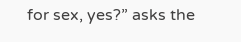for sex, yes?” asks the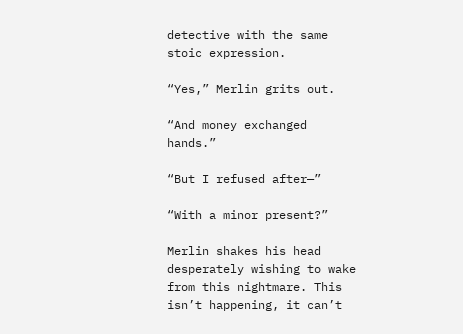detective with the same stoic expression.

“Yes,” Merlin grits out.

“And money exchanged hands.”

“But I refused after—”

“With a minor present?”

Merlin shakes his head desperately wishing to wake from this nightmare. This isn’t happening, it can’t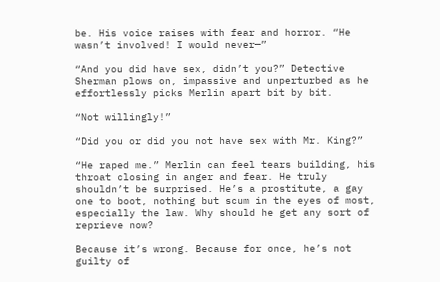be. His voice raises with fear and horror. “He wasn’t involved! I would never—”

“And you did have sex, didn’t you?” Detective Sherman plows on, impassive and unperturbed as he effortlessly picks Merlin apart bit by bit.

“Not willingly!”

“Did you or did you not have sex with Mr. King?”

“He raped me.” Merlin can feel tears building, his throat closing in anger and fear. He truly shouldn’t be surprised. He’s a prostitute, a gay one to boot, nothing but scum in the eyes of most, especially the law. Why should he get any sort of reprieve now?

Because it’s wrong. Because for once, he’s not guilty of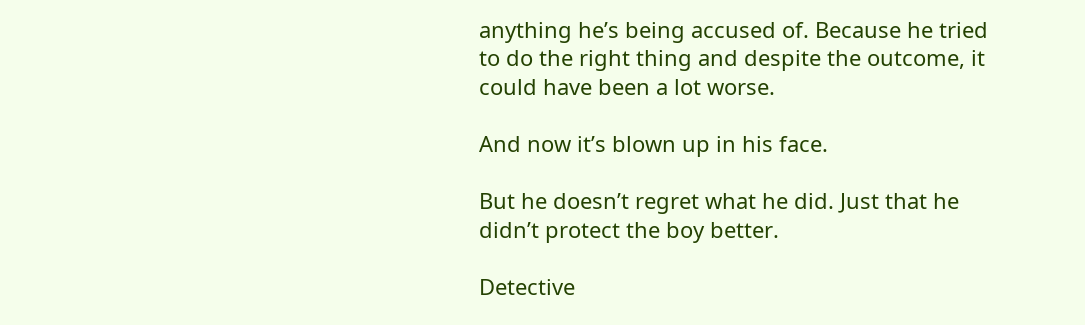anything he’s being accused of. Because he tried to do the right thing and despite the outcome, it could have been a lot worse.

And now it’s blown up in his face.

But he doesn’t regret what he did. Just that he didn’t protect the boy better.

Detective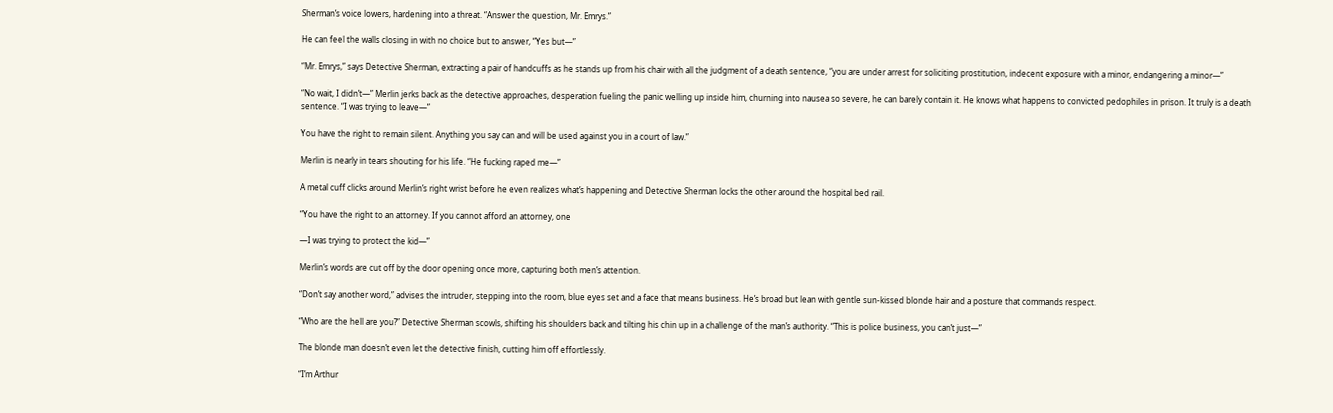Sherman’s voice lowers, hardening into a threat. “Answer the question, Mr. Emrys.”

He can feel the walls closing in with no choice but to answer, “Yes but—”

“Mr. Emrys,” says Detective Sherman, extracting a pair of handcuffs as he stands up from his chair with all the judgment of a death sentence, “you are under arrest for soliciting prostitution, indecent exposure with a minor, endangering a minor—”

“No wait, I didn’t—” Merlin jerks back as the detective approaches, desperation fueling the panic welling up inside him, churning into nausea so severe, he can barely contain it. He knows what happens to convicted pedophiles in prison. It truly is a death sentence. “I was trying to leave—”

You have the right to remain silent. Anything you say can and will be used against you in a court of law.”

Merlin is nearly in tears shouting for his life. “He fucking raped me—”

A metal cuff clicks around Merlin’s right wrist before he even realizes what’s happening and Detective Sherman locks the other around the hospital bed rail.

“You have the right to an attorney. If you cannot afford an attorney, one

—I was trying to protect the kid—”

Merlin’s words are cut off by the door opening once more, capturing both men’s attention.

“Don’t say another word,” advises the intruder, stepping into the room, blue eyes set and a face that means business. He’s broad but lean with gentle sun-kissed blonde hair and a posture that commands respect.

“Who are the hell are you?” Detective Sherman scowls, shifting his shoulders back and tilting his chin up in a challenge of the man’s authority. “This is police business, you can’t just—”

The blonde man doesn’t even let the detective finish, cutting him off effortlessly.

“I’m Arthur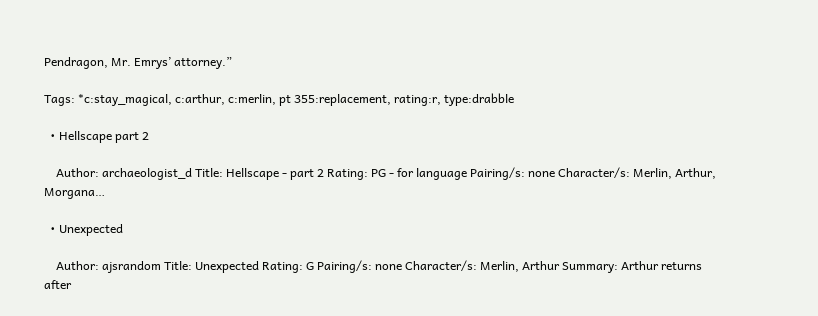Pendragon, Mr. Emrys’ attorney.”

Tags: *c:stay_magical, c:arthur, c:merlin, pt 355:replacement, rating:r, type:drabble

  • Hellscape part 2

    Author: archaeologist_d Title: Hellscape - part 2 Rating: PG - for language Pairing/s: none Character/s: Merlin, Arthur, Morgana…

  • Unexpected

    Author: ajsrandom Title: Unexpected Rating: G Pairing/s: none Character/s: Merlin, Arthur Summary: Arthur returns after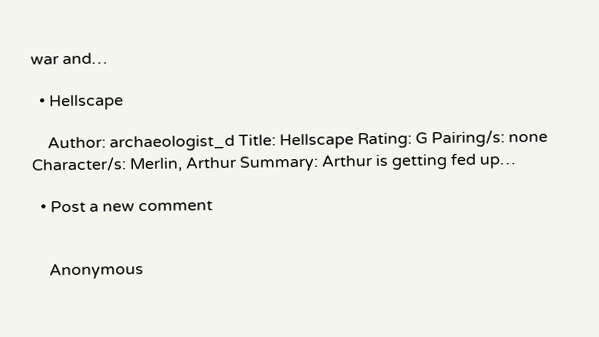war and…

  • Hellscape

    Author: archaeologist_d Title: Hellscape Rating: G Pairing/s: none Character/s: Merlin, Arthur Summary: Arthur is getting fed up…

  • Post a new comment


    Anonymous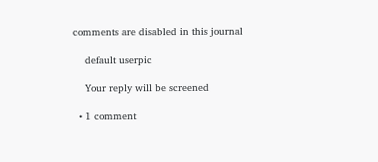comments are disabled in this journal

    default userpic

    Your reply will be screened

  • 1 comment